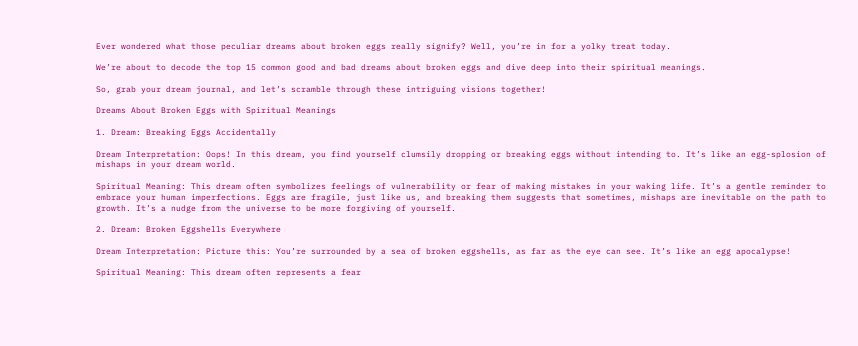Ever wondered what those peculiar dreams about broken eggs really signify? Well, you’re in for a yolky treat today.

We’re about to decode the top 15 common good and bad dreams about broken eggs and dive deep into their spiritual meanings.

So, grab your dream journal, and let’s scramble through these intriguing visions together!

Dreams About Broken Eggs with Spiritual Meanings

1. Dream: Breaking Eggs Accidentally

Dream Interpretation: Oops! In this dream, you find yourself clumsily dropping or breaking eggs without intending to. It’s like an egg-splosion of mishaps in your dream world.

Spiritual Meaning: This dream often symbolizes feelings of vulnerability or fear of making mistakes in your waking life. It’s a gentle reminder to embrace your human imperfections. Eggs are fragile, just like us, and breaking them suggests that sometimes, mishaps are inevitable on the path to growth. It’s a nudge from the universe to be more forgiving of yourself.

2. Dream: Broken Eggshells Everywhere

Dream Interpretation: Picture this: You’re surrounded by a sea of broken eggshells, as far as the eye can see. It’s like an egg apocalypse!

Spiritual Meaning: This dream often represents a fear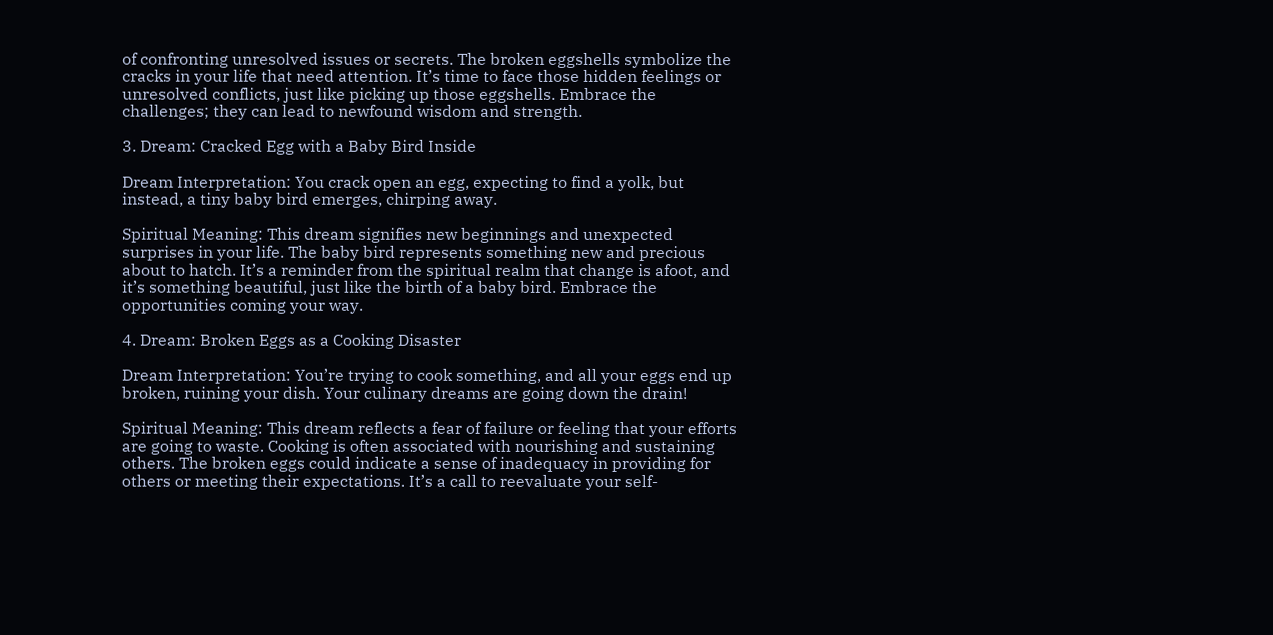of confronting unresolved issues or secrets. The broken eggshells symbolize the cracks in your life that need attention. It’s time to face those hidden feelings or unresolved conflicts, just like picking up those eggshells. Embrace the challenges; they can lead to newfound wisdom and strength.

3. Dream: Cracked Egg with a Baby Bird Inside

Dream Interpretation: You crack open an egg, expecting to find a yolk, but instead, a tiny baby bird emerges, chirping away.

Spiritual Meaning: This dream signifies new beginnings and unexpected surprises in your life. The baby bird represents something new and precious about to hatch. It’s a reminder from the spiritual realm that change is afoot, and it’s something beautiful, just like the birth of a baby bird. Embrace the opportunities coming your way.

4. Dream: Broken Eggs as a Cooking Disaster

Dream Interpretation: You’re trying to cook something, and all your eggs end up broken, ruining your dish. Your culinary dreams are going down the drain!

Spiritual Meaning: This dream reflects a fear of failure or feeling that your efforts are going to waste. Cooking is often associated with nourishing and sustaining others. The broken eggs could indicate a sense of inadequacy in providing for others or meeting their expectations. It’s a call to reevaluate your self-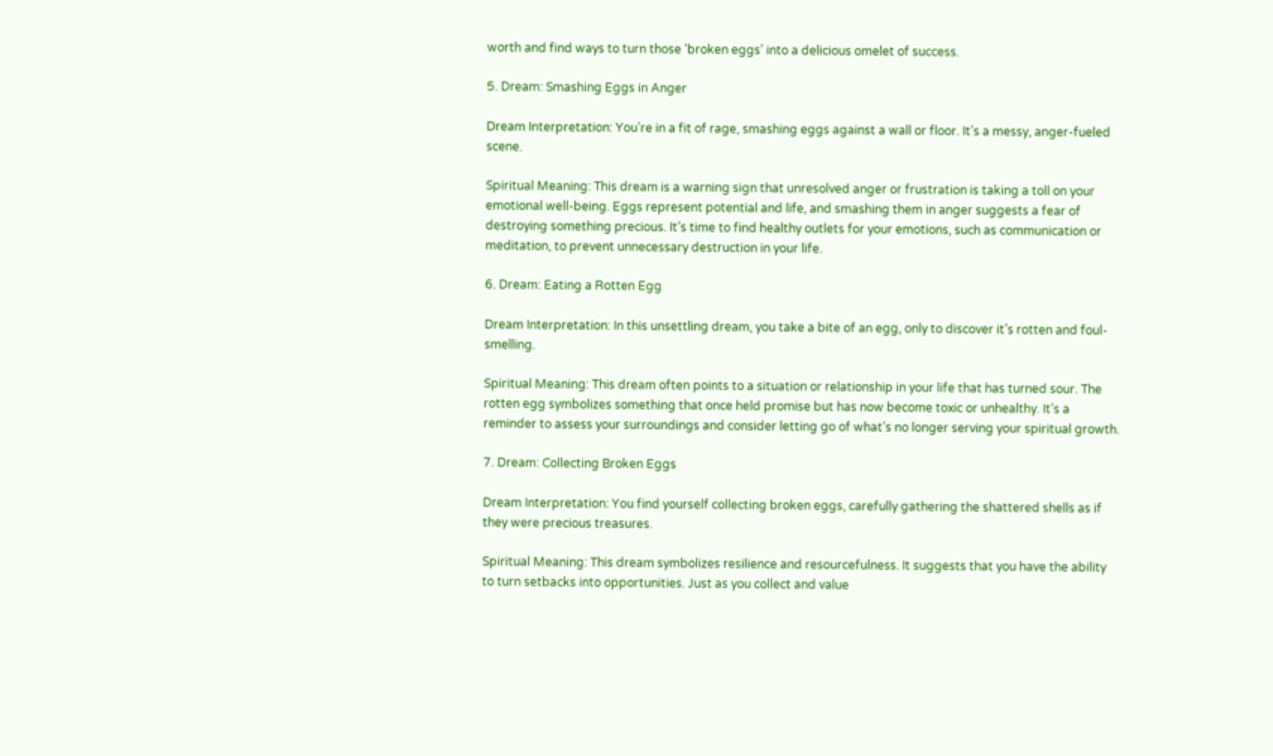worth and find ways to turn those ‘broken eggs’ into a delicious omelet of success.

5. Dream: Smashing Eggs in Anger

Dream Interpretation: You’re in a fit of rage, smashing eggs against a wall or floor. It’s a messy, anger-fueled scene.

Spiritual Meaning: This dream is a warning sign that unresolved anger or frustration is taking a toll on your emotional well-being. Eggs represent potential and life, and smashing them in anger suggests a fear of destroying something precious. It’s time to find healthy outlets for your emotions, such as communication or meditation, to prevent unnecessary destruction in your life.

6. Dream: Eating a Rotten Egg

Dream Interpretation: In this unsettling dream, you take a bite of an egg, only to discover it’s rotten and foul-smelling.

Spiritual Meaning: This dream often points to a situation or relationship in your life that has turned sour. The rotten egg symbolizes something that once held promise but has now become toxic or unhealthy. It’s a reminder to assess your surroundings and consider letting go of what’s no longer serving your spiritual growth.

7. Dream: Collecting Broken Eggs

Dream Interpretation: You find yourself collecting broken eggs, carefully gathering the shattered shells as if they were precious treasures.

Spiritual Meaning: This dream symbolizes resilience and resourcefulness. It suggests that you have the ability to turn setbacks into opportunities. Just as you collect and value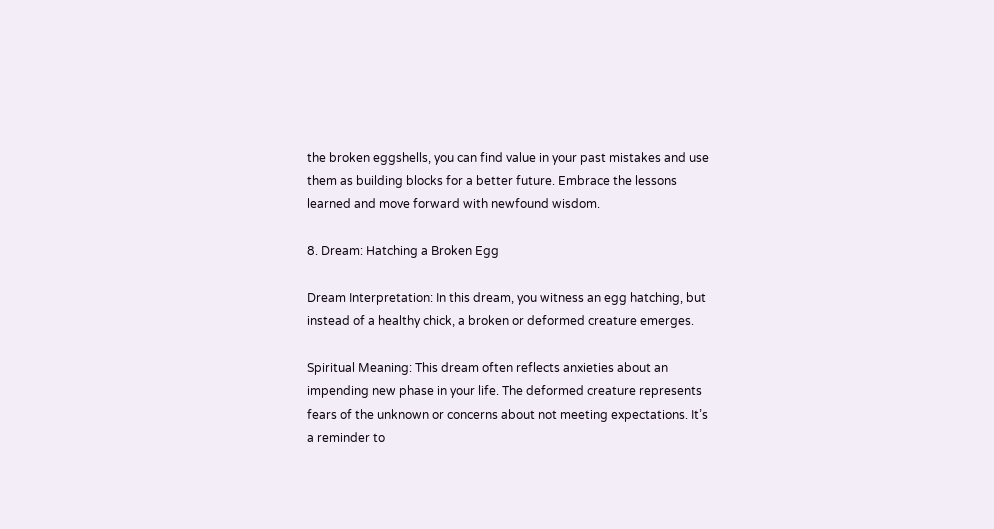the broken eggshells, you can find value in your past mistakes and use them as building blocks for a better future. Embrace the lessons learned and move forward with newfound wisdom.

8. Dream: Hatching a Broken Egg

Dream Interpretation: In this dream, you witness an egg hatching, but instead of a healthy chick, a broken or deformed creature emerges.

Spiritual Meaning: This dream often reflects anxieties about an impending new phase in your life. The deformed creature represents fears of the unknown or concerns about not meeting expectations. It’s a reminder to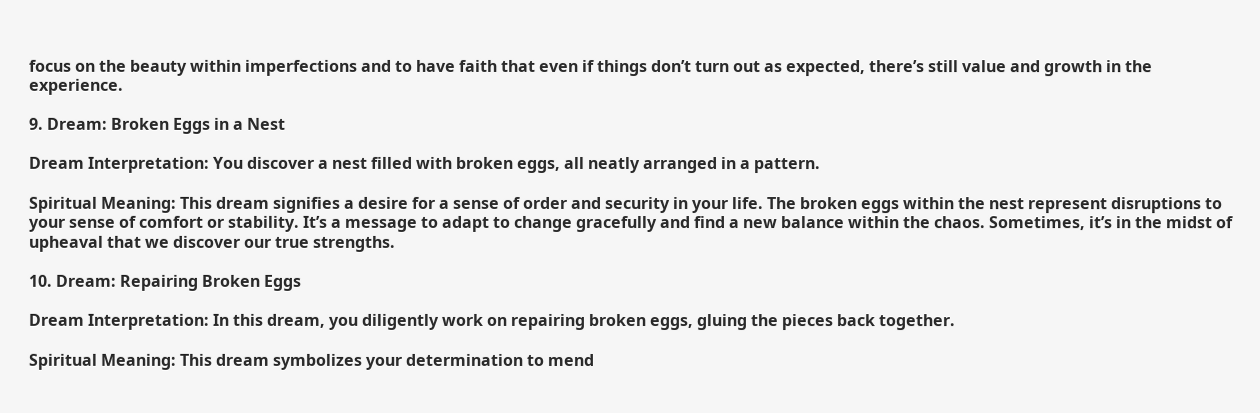focus on the beauty within imperfections and to have faith that even if things don’t turn out as expected, there’s still value and growth in the experience.

9. Dream: Broken Eggs in a Nest

Dream Interpretation: You discover a nest filled with broken eggs, all neatly arranged in a pattern.

Spiritual Meaning: This dream signifies a desire for a sense of order and security in your life. The broken eggs within the nest represent disruptions to your sense of comfort or stability. It’s a message to adapt to change gracefully and find a new balance within the chaos. Sometimes, it’s in the midst of upheaval that we discover our true strengths.

10. Dream: Repairing Broken Eggs

Dream Interpretation: In this dream, you diligently work on repairing broken eggs, gluing the pieces back together.

Spiritual Meaning: This dream symbolizes your determination to mend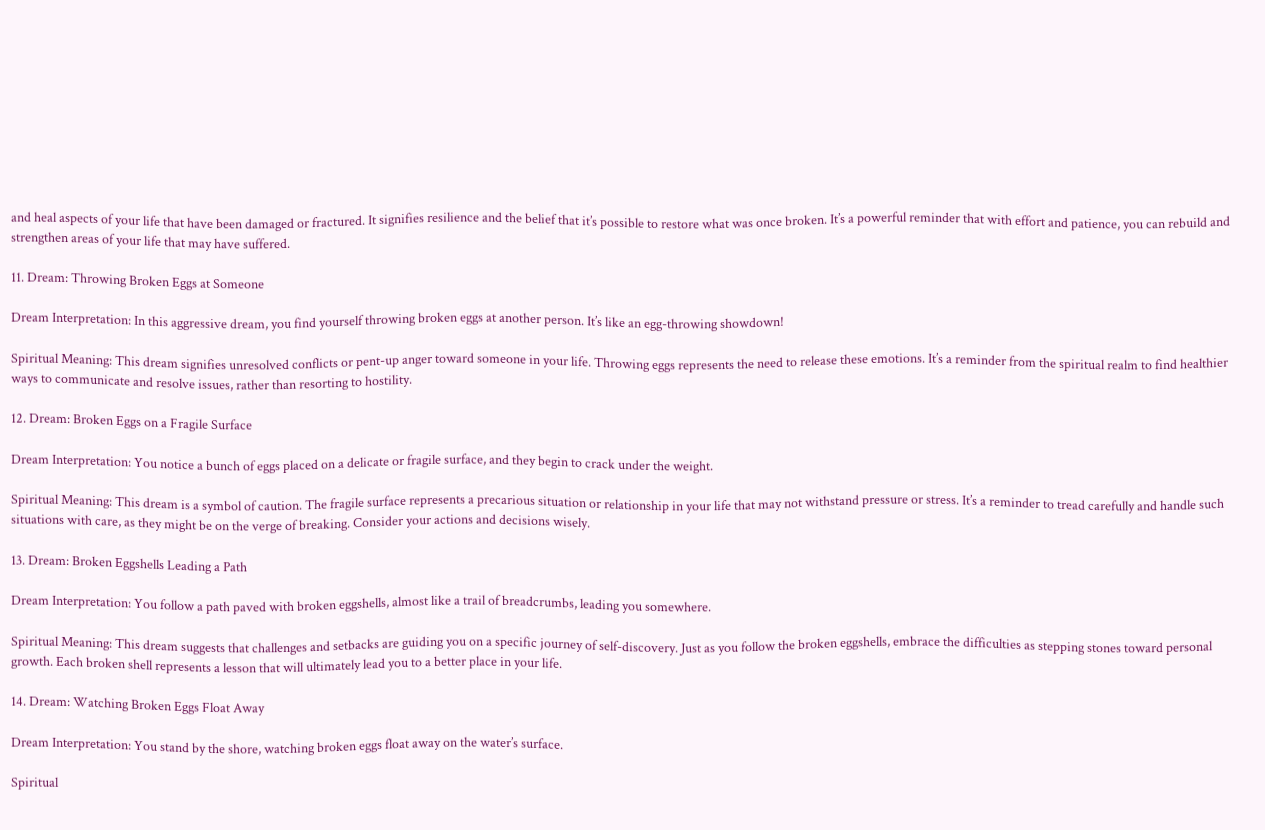and heal aspects of your life that have been damaged or fractured. It signifies resilience and the belief that it’s possible to restore what was once broken. It’s a powerful reminder that with effort and patience, you can rebuild and strengthen areas of your life that may have suffered.

11. Dream: Throwing Broken Eggs at Someone

Dream Interpretation: In this aggressive dream, you find yourself throwing broken eggs at another person. It’s like an egg-throwing showdown!

Spiritual Meaning: This dream signifies unresolved conflicts or pent-up anger toward someone in your life. Throwing eggs represents the need to release these emotions. It’s a reminder from the spiritual realm to find healthier ways to communicate and resolve issues, rather than resorting to hostility.

12. Dream: Broken Eggs on a Fragile Surface

Dream Interpretation: You notice a bunch of eggs placed on a delicate or fragile surface, and they begin to crack under the weight.

Spiritual Meaning: This dream is a symbol of caution. The fragile surface represents a precarious situation or relationship in your life that may not withstand pressure or stress. It’s a reminder to tread carefully and handle such situations with care, as they might be on the verge of breaking. Consider your actions and decisions wisely.

13. Dream: Broken Eggshells Leading a Path

Dream Interpretation: You follow a path paved with broken eggshells, almost like a trail of breadcrumbs, leading you somewhere.

Spiritual Meaning: This dream suggests that challenges and setbacks are guiding you on a specific journey of self-discovery. Just as you follow the broken eggshells, embrace the difficulties as stepping stones toward personal growth. Each broken shell represents a lesson that will ultimately lead you to a better place in your life.

14. Dream: Watching Broken Eggs Float Away

Dream Interpretation: You stand by the shore, watching broken eggs float away on the water’s surface.

Spiritual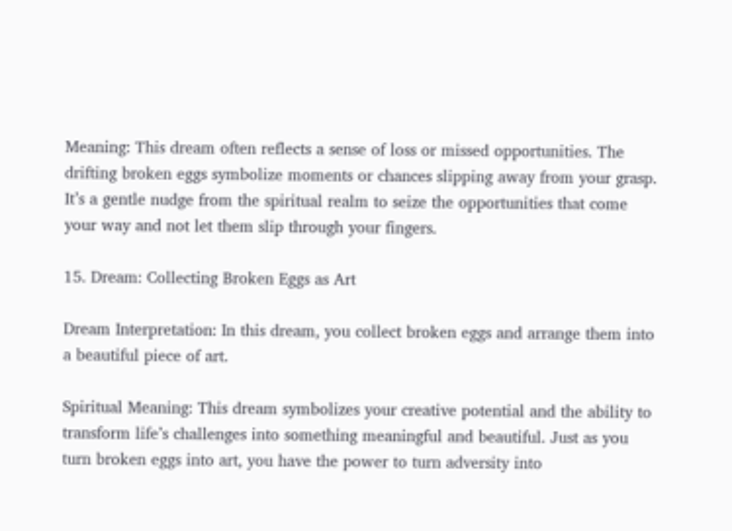Meaning: This dream often reflects a sense of loss or missed opportunities. The drifting broken eggs symbolize moments or chances slipping away from your grasp. It’s a gentle nudge from the spiritual realm to seize the opportunities that come your way and not let them slip through your fingers.

15. Dream: Collecting Broken Eggs as Art

Dream Interpretation: In this dream, you collect broken eggs and arrange them into a beautiful piece of art.

Spiritual Meaning: This dream symbolizes your creative potential and the ability to transform life’s challenges into something meaningful and beautiful. Just as you turn broken eggs into art, you have the power to turn adversity into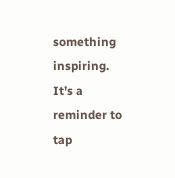something inspiring. It’s a reminder to tap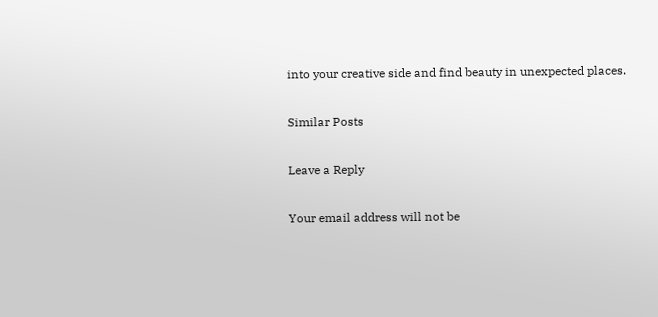into your creative side and find beauty in unexpected places.

Similar Posts

Leave a Reply

Your email address will not be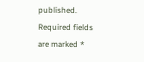published. Required fields are marked *